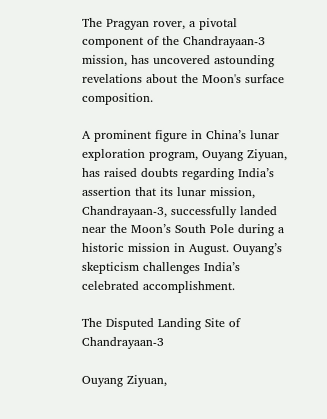The Pragyan rover, a pivotal component of the Chandrayaan-3 mission, has uncovered astounding revelations about the Moon's surface composition.

A prominent figure in China’s lunar exploration program, Ouyang Ziyuan, has raised doubts regarding India’s assertion that its lunar mission, Chandrayaan-3, successfully landed near the Moon’s South Pole during a historic mission in August. Ouyang’s skepticism challenges India’s celebrated accomplishment.

The Disputed Landing Site of Chandrayaan-3

Ouyang Ziyuan,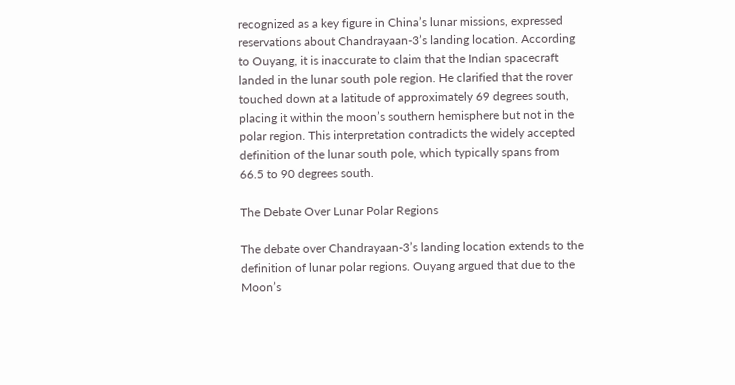recognized as a key figure in China’s lunar missions, expressed reservations about Chandrayaan-3’s landing location. According to Ouyang, it is inaccurate to claim that the Indian spacecraft landed in the lunar south pole region. He clarified that the rover touched down at a latitude of approximately 69 degrees south, placing it within the moon’s southern hemisphere but not in the polar region. This interpretation contradicts the widely accepted definition of the lunar south pole, which typically spans from 66.5 to 90 degrees south.

The Debate Over Lunar Polar Regions

The debate over Chandrayaan-3’s landing location extends to the definition of lunar polar regions. Ouyang argued that due to the Moon’s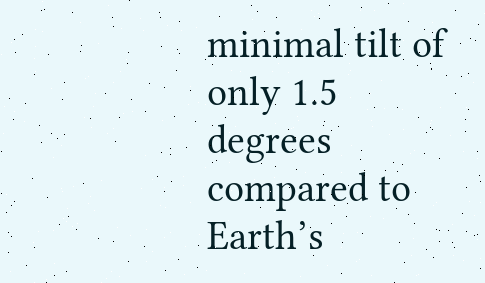minimal tilt of only 1.5 degrees compared to Earth’s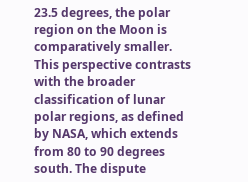23.5 degrees, the polar region on the Moon is comparatively smaller. This perspective contrasts with the broader classification of lunar polar regions, as defined by NASA, which extends from 80 to 90 degrees south. The dispute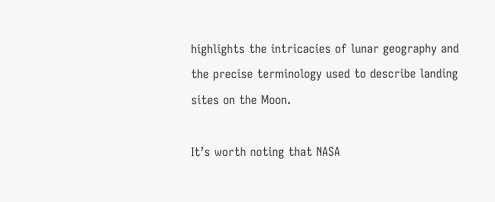highlights the intricacies of lunar geography and the precise terminology used to describe landing sites on the Moon.

It’s worth noting that NASA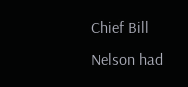Chief Bill Nelson had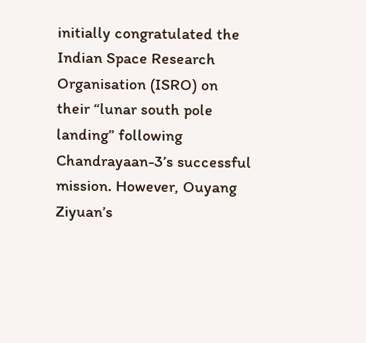initially congratulated the Indian Space Research Organisation (ISRO) on their “lunar south pole landing” following Chandrayaan-3’s successful mission. However, Ouyang Ziyuan’s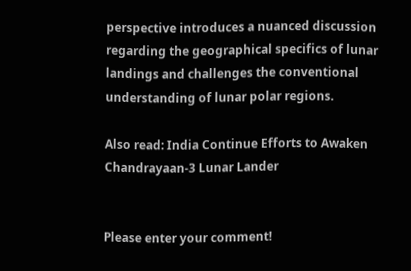perspective introduces a nuanced discussion regarding the geographical specifics of lunar landings and challenges the conventional understanding of lunar polar regions.

Also read: India Continue Efforts to Awaken Chandrayaan-3 Lunar Lander


Please enter your comment!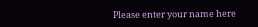Please enter your name here